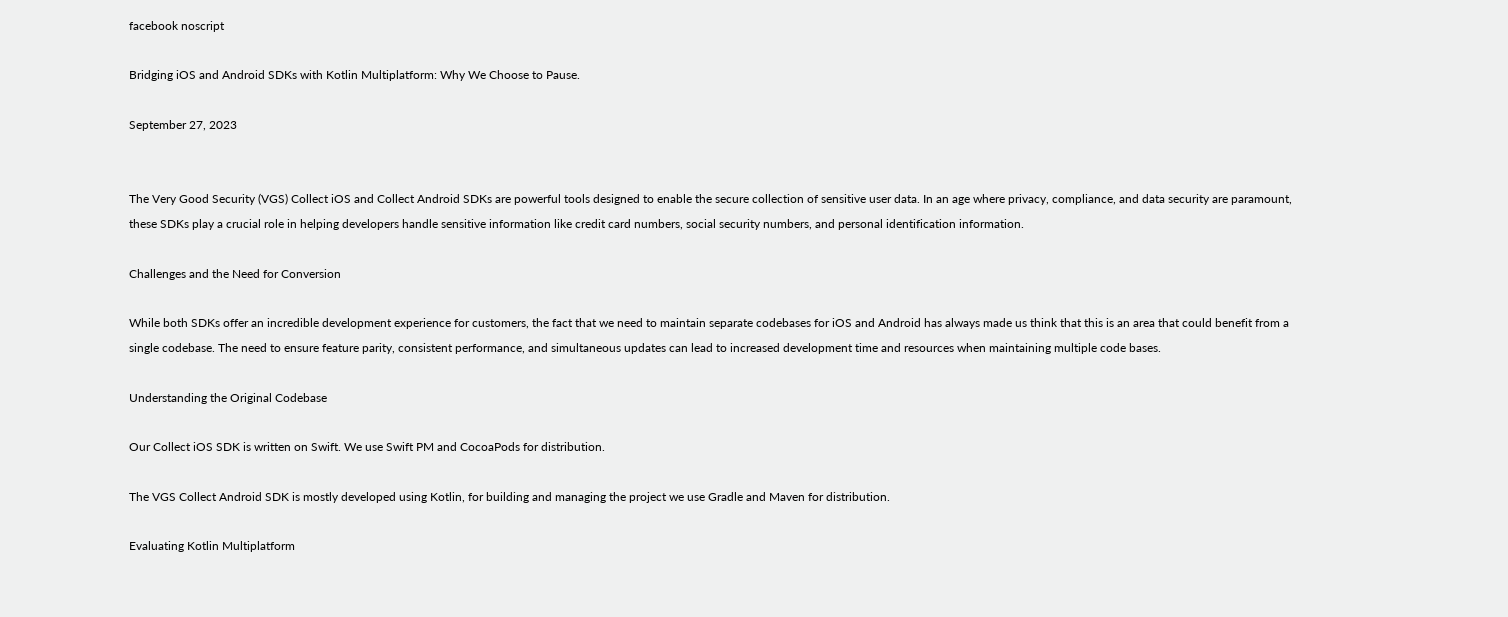facebook noscript

Bridging iOS and Android SDKs with Kotlin Multiplatform: Why We Choose to Pause.

September 27, 2023


The Very Good Security (VGS) Collect iOS and Collect Android SDKs are powerful tools designed to enable the secure collection of sensitive user data. In an age where privacy, compliance, and data security are paramount, these SDKs play a crucial role in helping developers handle sensitive information like credit card numbers, social security numbers, and personal identification information.

Challenges and the Need for Conversion

While both SDKs offer an incredible development experience for customers, the fact that we need to maintain separate codebases for iOS and Android has always made us think that this is an area that could benefit from a single codebase. The need to ensure feature parity, consistent performance, and simultaneous updates can lead to increased development time and resources when maintaining multiple code bases.

Understanding the Original Codebase

Our Collect iOS SDK is written on Swift. We use Swift PM and CocoaPods for distribution.

The VGS Collect Android SDK is mostly developed using Kotlin, for building and managing the project we use Gradle and Maven for distribution.

Evaluating Kotlin Multiplatform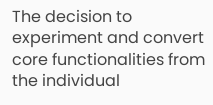The decision to experiment and convert core functionalities from the individual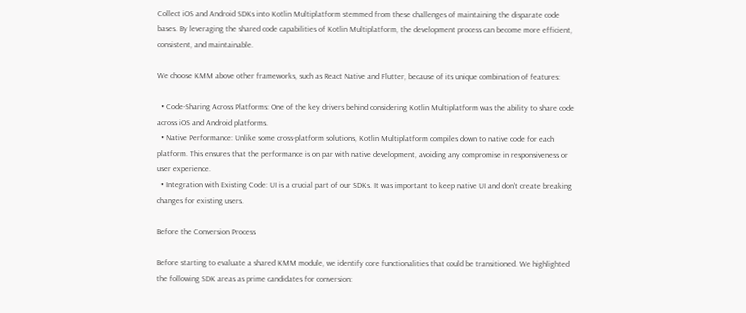Collect iOS and Android SDKs into Kotlin Multiplatform stemmed from these challenges of maintaining the disparate code bases. By leveraging the shared code capabilities of Kotlin Multiplatform, the development process can become more efficient, consistent, and maintainable.

We choose KMM above other frameworks, such as React Native and Flutter, because of its unique combination of features:

  • Code-Sharing Across Platforms: One of the key drivers behind considering Kotlin Multiplatform was the ability to share code across iOS and Android platforms.
  • Native Performance: Unlike some cross-platform solutions, Kotlin Multiplatform compiles down to native code for each platform. This ensures that the performance is on par with native development, avoiding any compromise in responsiveness or user experience.
  • Integration with Existing Code: UI is a crucial part of our SDKs. It was important to keep native UI and don’t create breaking changes for existing users.

Before the Conversion Process

Before starting to evaluate a shared KMM module, we identify core functionalities that could be transitioned. We highlighted the following SDK areas as prime candidates for conversion: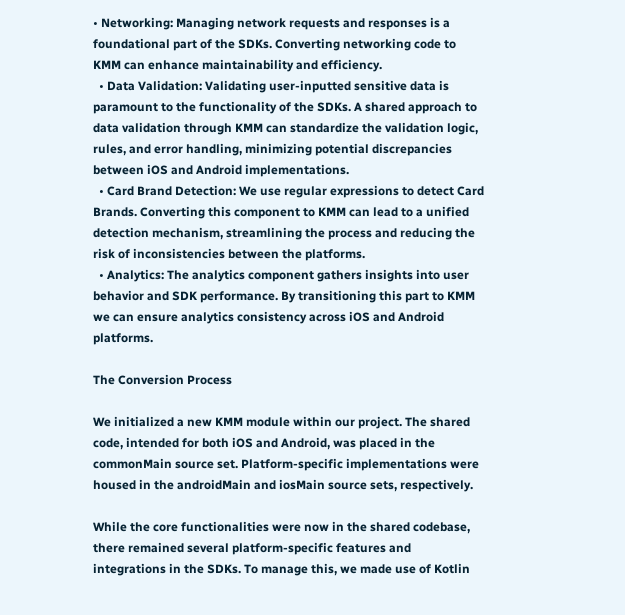• Networking: Managing network requests and responses is a foundational part of the SDKs. Converting networking code to KMM can enhance maintainability and efficiency.
  • Data Validation: Validating user-inputted sensitive data is paramount to the functionality of the SDKs. A shared approach to data validation through KMM can standardize the validation logic, rules, and error handling, minimizing potential discrepancies between iOS and Android implementations.
  • Card Brand Detection: We use regular expressions to detect Card Brands. Converting this component to KMM can lead to a unified detection mechanism, streamlining the process and reducing the risk of inconsistencies between the platforms.
  • Analytics: The analytics component gathers insights into user behavior and SDK performance. By transitioning this part to KMM we can ensure analytics consistency across iOS and Android platforms.

The Conversion Process

We initialized a new KMM module within our project. The shared code, intended for both iOS and Android, was placed in the commonMain source set. Platform-specific implementations were housed in the androidMain and iosMain source sets, respectively.

While the core functionalities were now in the shared codebase, there remained several platform-specific features and integrations in the SDKs. To manage this, we made use of Kotlin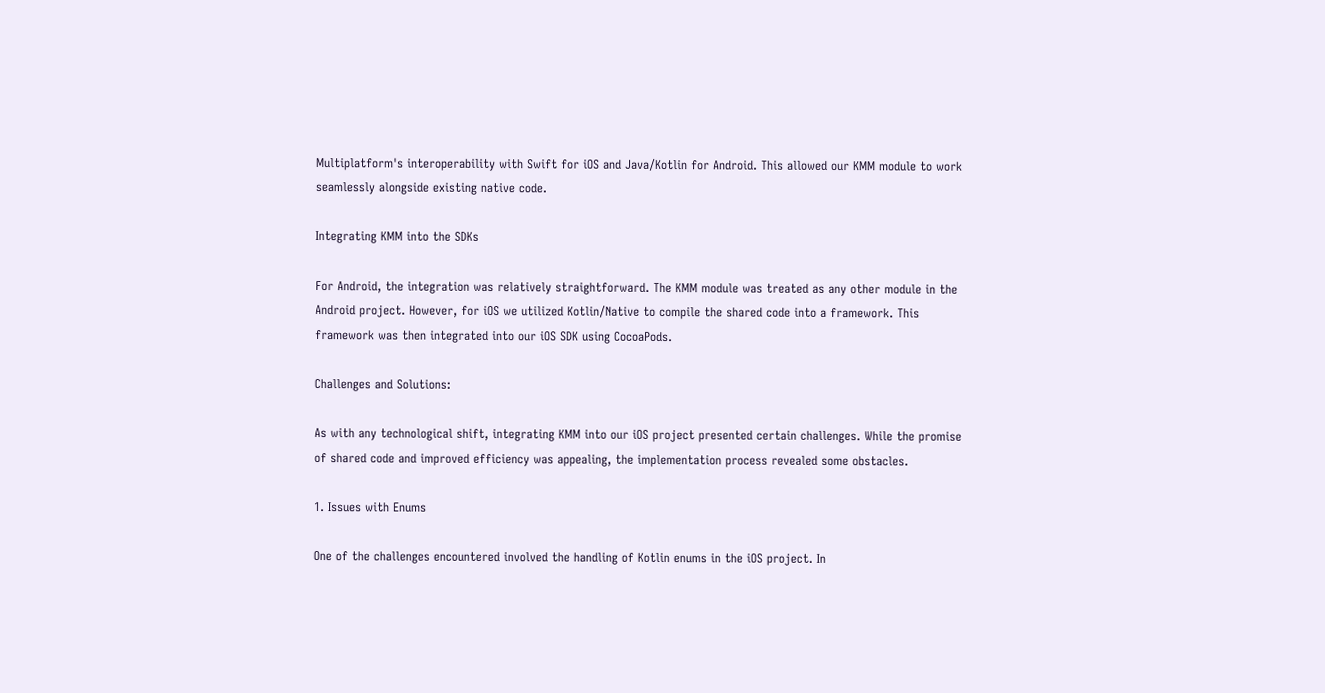Multiplatform's interoperability with Swift for iOS and Java/Kotlin for Android. This allowed our KMM module to work seamlessly alongside existing native code.

Integrating KMM into the SDKs

For Android, the integration was relatively straightforward. The KMM module was treated as any other module in the Android project. However, for iOS we utilized Kotlin/Native to compile the shared code into a framework. This framework was then integrated into our iOS SDK using CocoaPods.

Challenges and Solutions:

As with any technological shift, integrating KMM into our iOS project presented certain challenges. While the promise of shared code and improved efficiency was appealing, the implementation process revealed some obstacles.

1. Issues with Enums

One of the challenges encountered involved the handling of Kotlin enums in the iOS project. In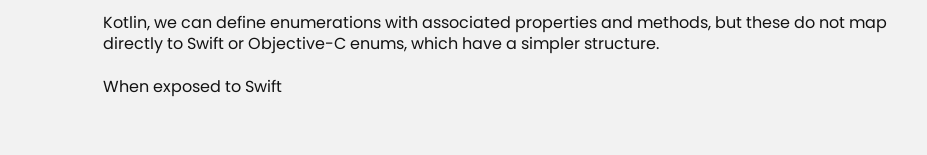Kotlin, we can define enumerations with associated properties and methods, but these do not map directly to Swift or Objective-C enums, which have a simpler structure.

When exposed to Swift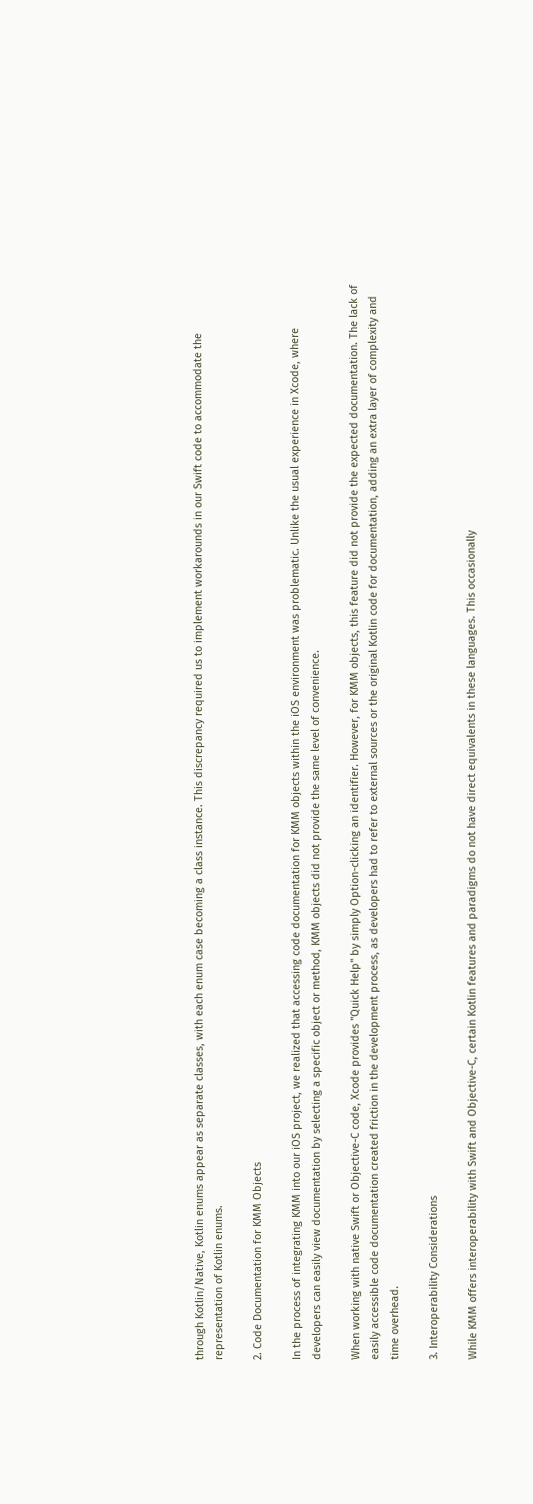through Kotlin/Native, Kotlin enums appear as separate classes, with each enum case becoming a class instance. This discrepancy required us to implement workarounds in our Swift code to accommodate the representation of Kotlin enums.

2. Code Documentation for KMM Objects

In the process of integrating KMM into our iOS project, we realized that accessing code documentation for KMM objects within the iOS environment was problematic. Unlike the usual experience in Xcode, where developers can easily view documentation by selecting a specific object or method, KMM objects did not provide the same level of convenience.

When working with native Swift or Objective-C code, Xcode provides "Quick Help" by simply Option-clicking an identifier. However, for KMM objects, this feature did not provide the expected documentation. The lack of easily accessible code documentation created friction in the development process, as developers had to refer to external sources or the original Kotlin code for documentation, adding an extra layer of complexity and time overhead.

3. Interoperability Considerations

While KMM offers interoperability with Swift and Objective-C, certain Kotlin features and paradigms do not have direct equivalents in these languages. This occasionally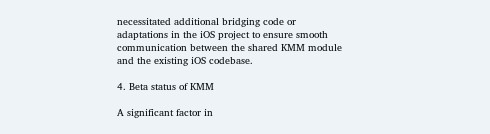necessitated additional bridging code or adaptations in the iOS project to ensure smooth communication between the shared KMM module and the existing iOS codebase.

4. Beta status of KMM

A significant factor in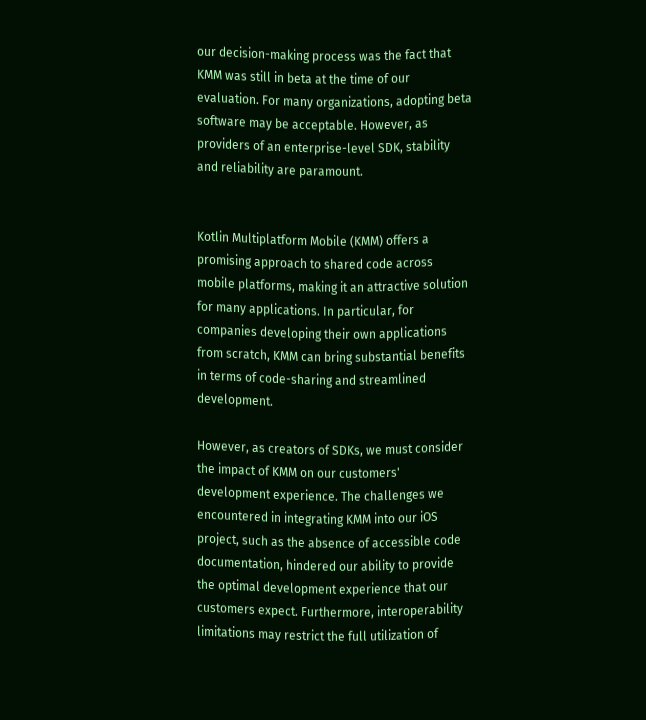our decision-making process was the fact that KMM was still in beta at the time of our evaluation. For many organizations, adopting beta software may be acceptable. However, as providers of an enterprise-level SDK, stability and reliability are paramount.


Kotlin Multiplatform Mobile (KMM) offers a promising approach to shared code across mobile platforms, making it an attractive solution for many applications. In particular, for companies developing their own applications from scratch, KMM can bring substantial benefits in terms of code-sharing and streamlined development.

However, as creators of SDKs, we must consider the impact of KMM on our customers' development experience. The challenges we encountered in integrating KMM into our iOS project, such as the absence of accessible code documentation, hindered our ability to provide the optimal development experience that our customers expect. Furthermore, interoperability limitations may restrict the full utilization of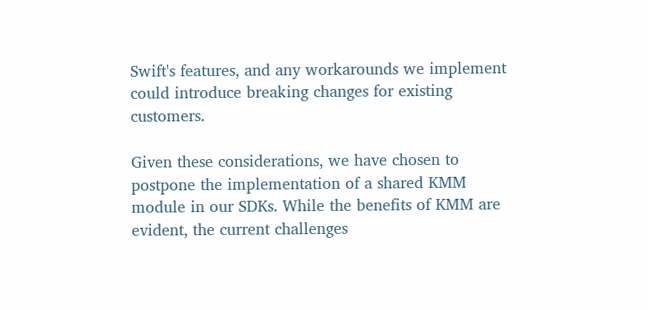Swift's features, and any workarounds we implement could introduce breaking changes for existing customers.

Given these considerations, we have chosen to postpone the implementation of a shared KMM module in our SDKs. While the benefits of KMM are evident, the current challenges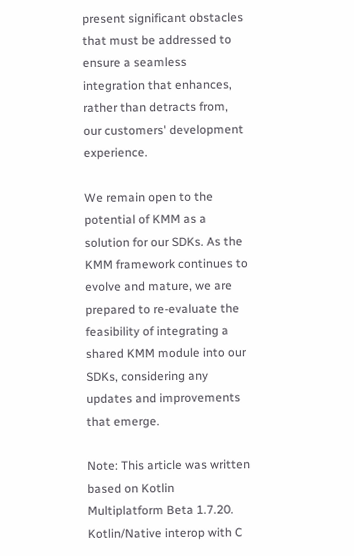present significant obstacles that must be addressed to ensure a seamless integration that enhances, rather than detracts from, our customers' development experience.

We remain open to the potential of KMM as a solution for our SDKs. As the KMM framework continues to evolve and mature, we are prepared to re-evaluate the feasibility of integrating a shared KMM module into our SDKs, considering any updates and improvements that emerge.

Note: This article was written based on Kotlin Multiplatform Beta 1.7.20. Kotlin/Native interop with C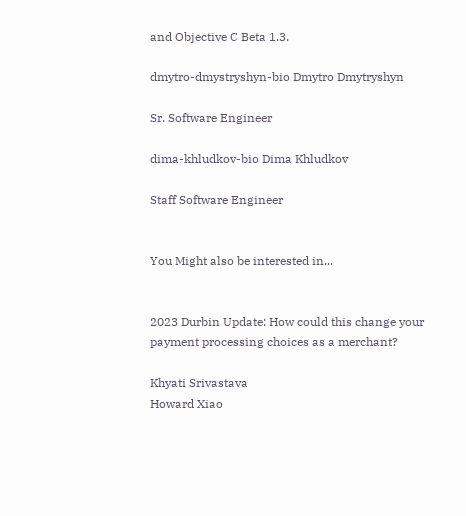and Objective C Beta 1.3.

dmytro-dmystryshyn-bio Dmytro Dmytryshyn

Sr. Software Engineer

dima-khludkov-bio Dima Khludkov

Staff Software Engineer


You Might also be interested in...


2023 Durbin Update: How could this change your payment processing choices as a merchant?

Khyati Srivastava
Howard Xiao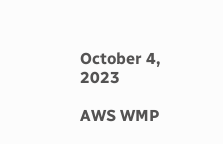October 4, 2023

AWS WMP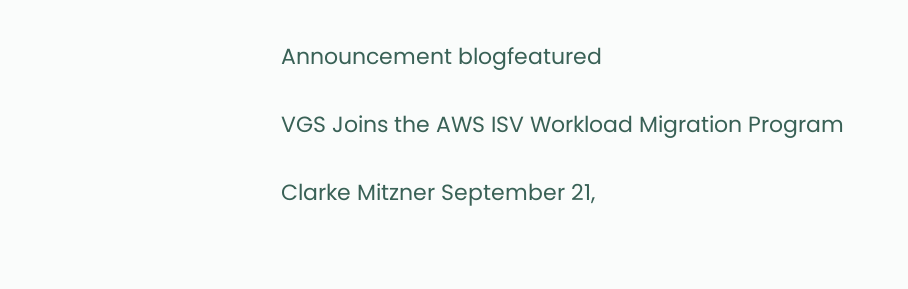Announcement blogfeatured

VGS Joins the AWS ISV Workload Migration Program

Clarke Mitzner September 21,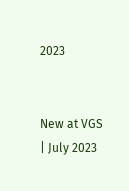2023


New at VGS | July 2023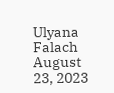Ulyana Falach August 23, 2023